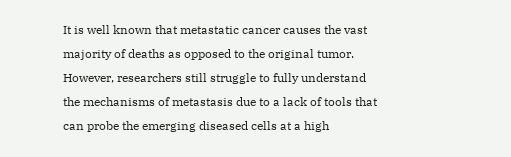It is well known that metastatic cancer causes the vast majority of deaths as opposed to the original tumor. However, researchers still struggle to fully understand the mechanisms of metastasis due to a lack of tools that can probe the emerging diseased cells at a high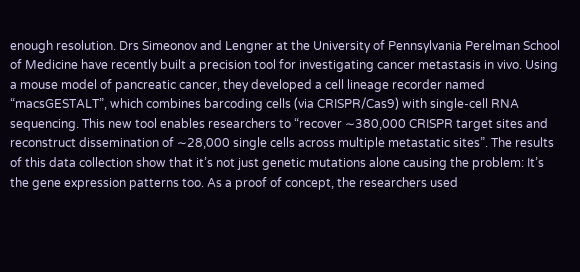enough resolution. Drs Simeonov and Lengner at the University of Pennsylvania Perelman School of Medicine have recently built a precision tool for investigating cancer metastasis in vivo. Using a mouse model of pancreatic cancer, they developed a cell lineage recorder named “macsGESTALT”, which combines barcoding cells (via CRISPR/Cas9) with single-cell RNA sequencing. This new tool enables researchers to “recover ∼380,000 CRISPR target sites and reconstruct dissemination of ∼28,000 single cells across multiple metastatic sites”. The results of this data collection show that it’s not just genetic mutations alone causing the problem: It’s the gene expression patterns too. As a proof of concept, the researchers used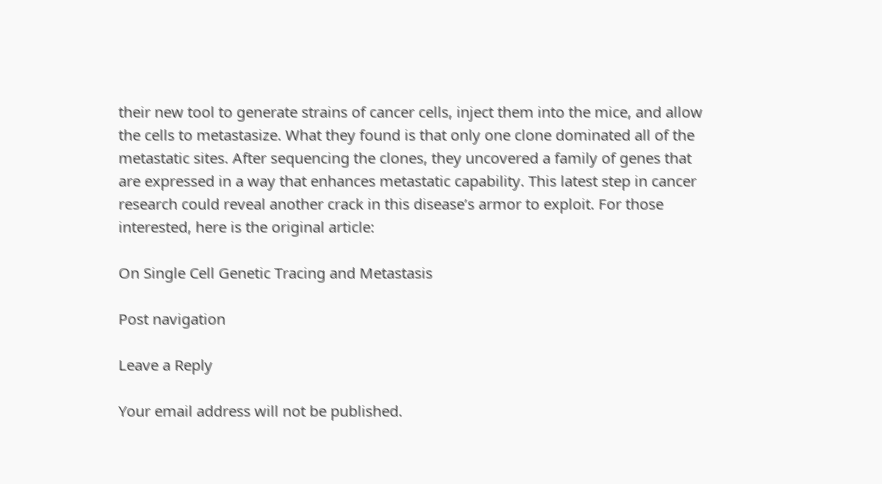their new tool to generate strains of cancer cells, inject them into the mice, and allow the cells to metastasize. What they found is that only one clone dominated all of the metastatic sites. After sequencing the clones, they uncovered a family of genes that are expressed in a way that enhances metastatic capability. This latest step in cancer research could reveal another crack in this disease’s armor to exploit. For those interested, here is the original article:

On Single Cell Genetic Tracing and Metastasis

Post navigation

Leave a Reply

Your email address will not be published.